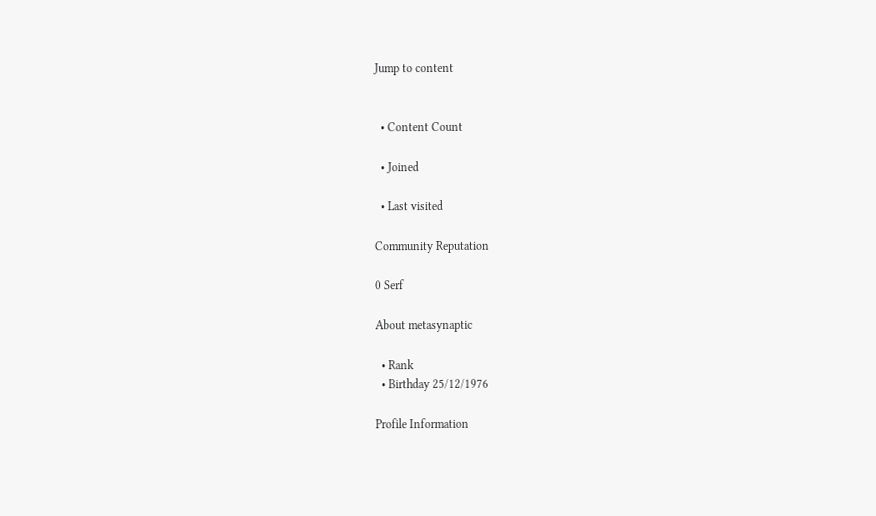Jump to content


  • Content Count

  • Joined

  • Last visited

Community Reputation

0 Serf

About metasynaptic

  • Rank
  • Birthday 25/12/1976

Profile Information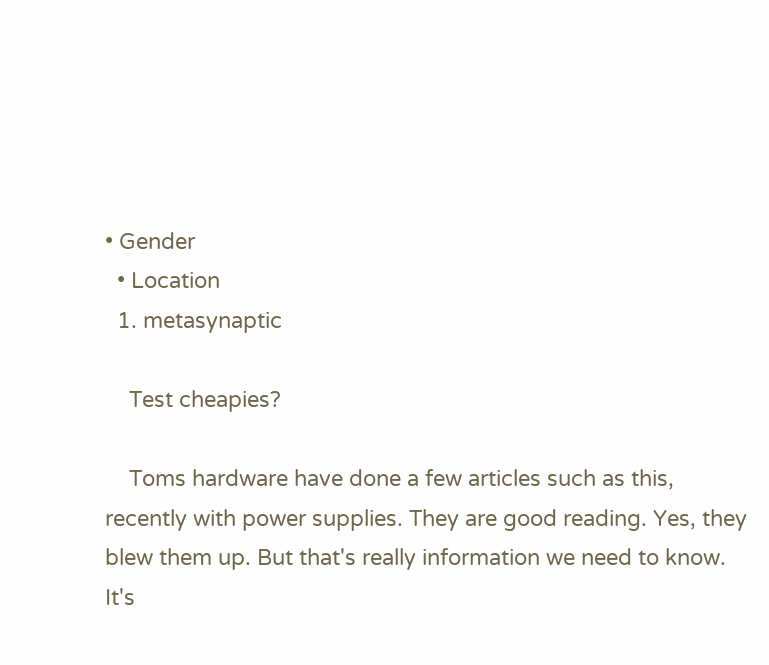• Gender
  • Location
  1. metasynaptic

    Test cheapies?

    Toms hardware have done a few articles such as this, recently with power supplies. They are good reading. Yes, they blew them up. But that's really information we need to know. It's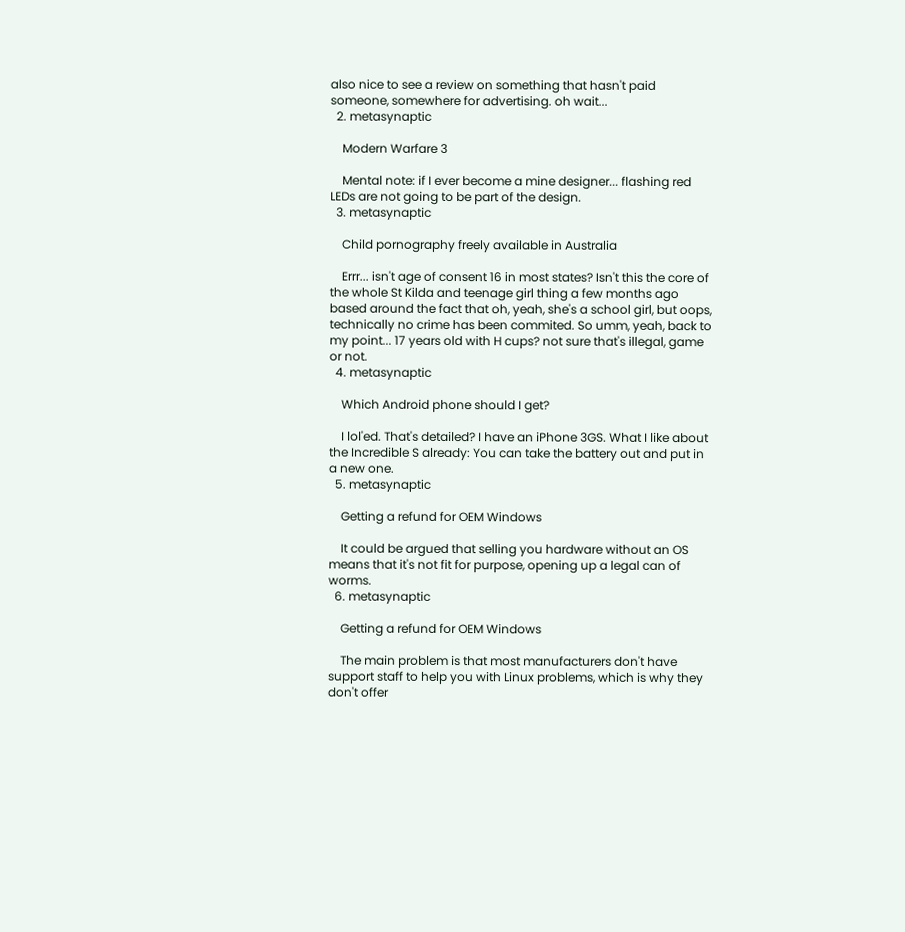also nice to see a review on something that hasn't paid someone, somewhere for advertising. oh wait...
  2. metasynaptic

    Modern Warfare 3

    Mental note: if I ever become a mine designer... flashing red LEDs are not going to be part of the design.
  3. metasynaptic

    Child pornography freely available in Australia

    Errr... isn't age of consent 16 in most states? Isn't this the core of the whole St Kilda and teenage girl thing a few months ago based around the fact that oh, yeah, she's a school girl, but oops, technically no crime has been commited. So umm, yeah, back to my point... 17 years old with H cups? not sure that's illegal, game or not.
  4. metasynaptic

    Which Android phone should I get?

    I lol'ed. That's detailed? I have an iPhone 3GS. What I like about the Incredible S already: You can take the battery out and put in a new one.
  5. metasynaptic

    Getting a refund for OEM Windows

    It could be argued that selling you hardware without an OS means that it's not fit for purpose, opening up a legal can of worms.
  6. metasynaptic

    Getting a refund for OEM Windows

    The main problem is that most manufacturers don't have support staff to help you with Linux problems, which is why they don't offer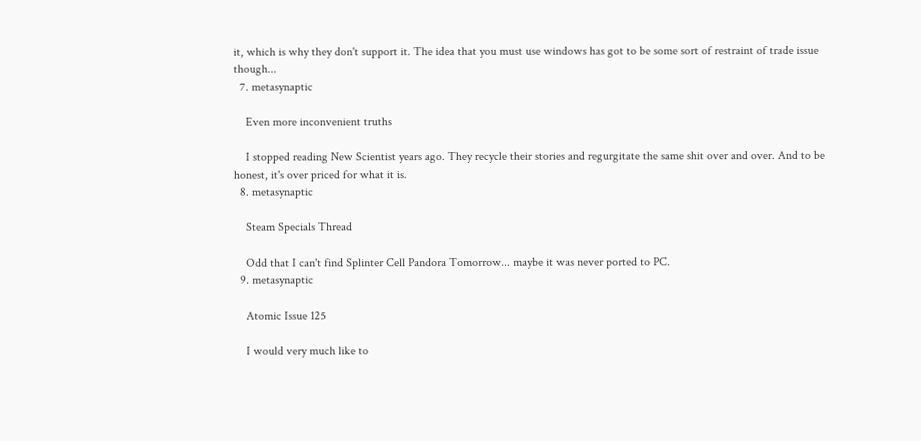it, which is why they don't support it. The idea that you must use windows has got to be some sort of restraint of trade issue though...
  7. metasynaptic

    Even more inconvenient truths

    I stopped reading New Scientist years ago. They recycle their stories and regurgitate the same shit over and over. And to be honest, it's over priced for what it is.
  8. metasynaptic

    Steam Specials Thread

    Odd that I can't find Splinter Cell Pandora Tomorrow... maybe it was never ported to PC.
  9. metasynaptic

    Atomic Issue 125

    I would very much like to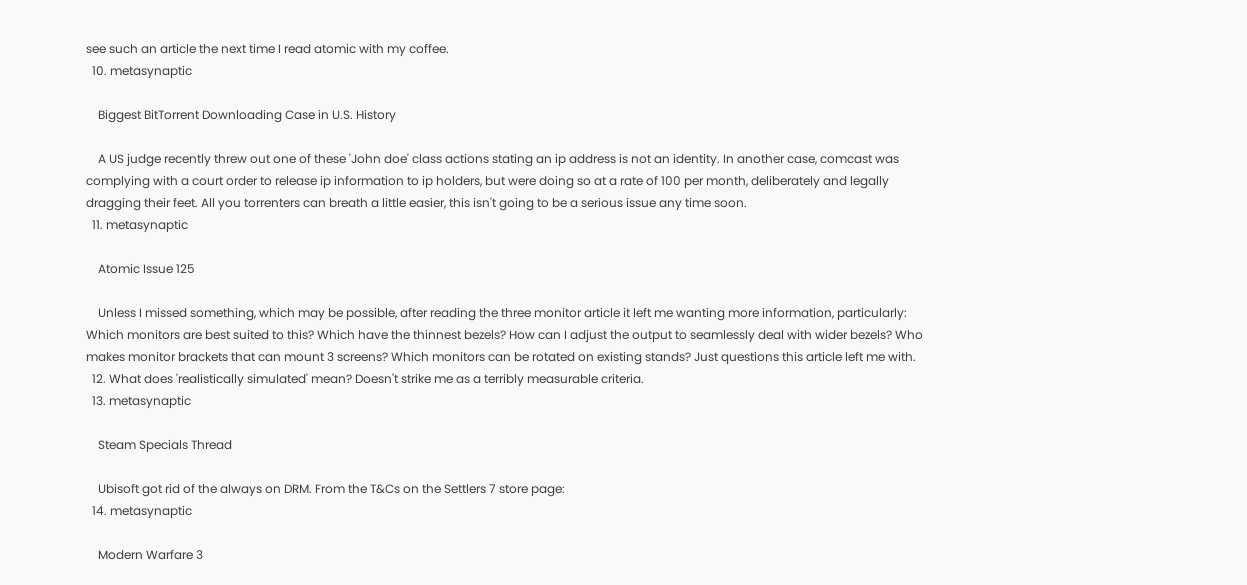see such an article the next time I read atomic with my coffee.
  10. metasynaptic

    Biggest BitTorrent Downloading Case in U.S. History

    A US judge recently threw out one of these 'John doe' class actions stating an ip address is not an identity. In another case, comcast was complying with a court order to release ip information to ip holders, but were doing so at a rate of 100 per month, deliberately and legally dragging their feet. All you torrenters can breath a little easier, this isn't going to be a serious issue any time soon.
  11. metasynaptic

    Atomic Issue 125

    Unless I missed something, which may be possible, after reading the three monitor article it left me wanting more information, particularly: Which monitors are best suited to this? Which have the thinnest bezels? How can I adjust the output to seamlessly deal with wider bezels? Who makes monitor brackets that can mount 3 screens? Which monitors can be rotated on existing stands? Just questions this article left me with.
  12. What does 'realistically simulated' mean? Doesn't strike me as a terribly measurable criteria.
  13. metasynaptic

    Steam Specials Thread

    Ubisoft got rid of the always on DRM. From the T&Cs on the Settlers 7 store page:
  14. metasynaptic

    Modern Warfare 3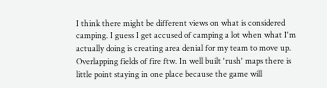I think there might be different views on what is considered camping. I guess I get accused of camping a lot when what I'm actually doing is creating area denial for my team to move up. Overlapping fields of fire ftw. In well built 'rush' maps there is little point staying in one place because the game will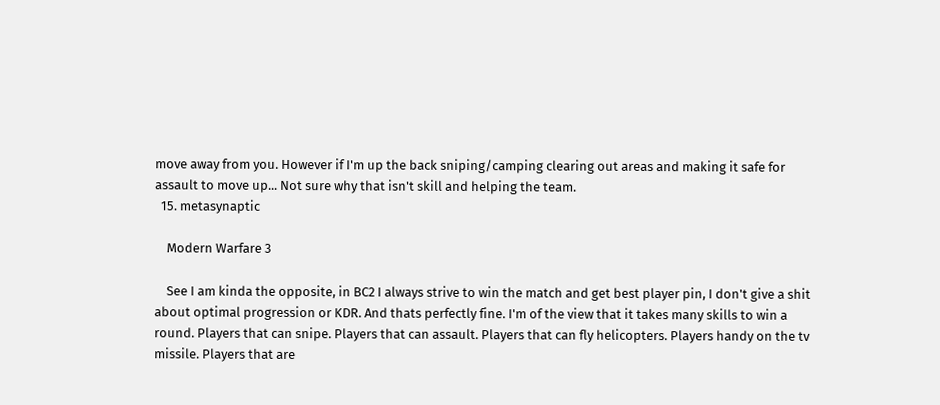move away from you. However if I'm up the back sniping/camping clearing out areas and making it safe for assault to move up... Not sure why that isn't skill and helping the team.
  15. metasynaptic

    Modern Warfare 3

    See I am kinda the opposite, in BC2 I always strive to win the match and get best player pin, I don't give a shit about optimal progression or KDR. And thats perfectly fine. I'm of the view that it takes many skills to win a round. Players that can snipe. Players that can assault. Players that can fly helicopters. Players handy on the tv missile. Players that are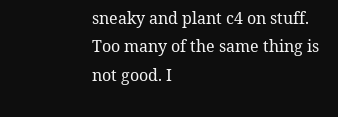sneaky and plant c4 on stuff. Too many of the same thing is not good. I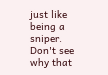just like being a sniper. Don't see why that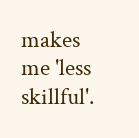makes me 'less skillful'.